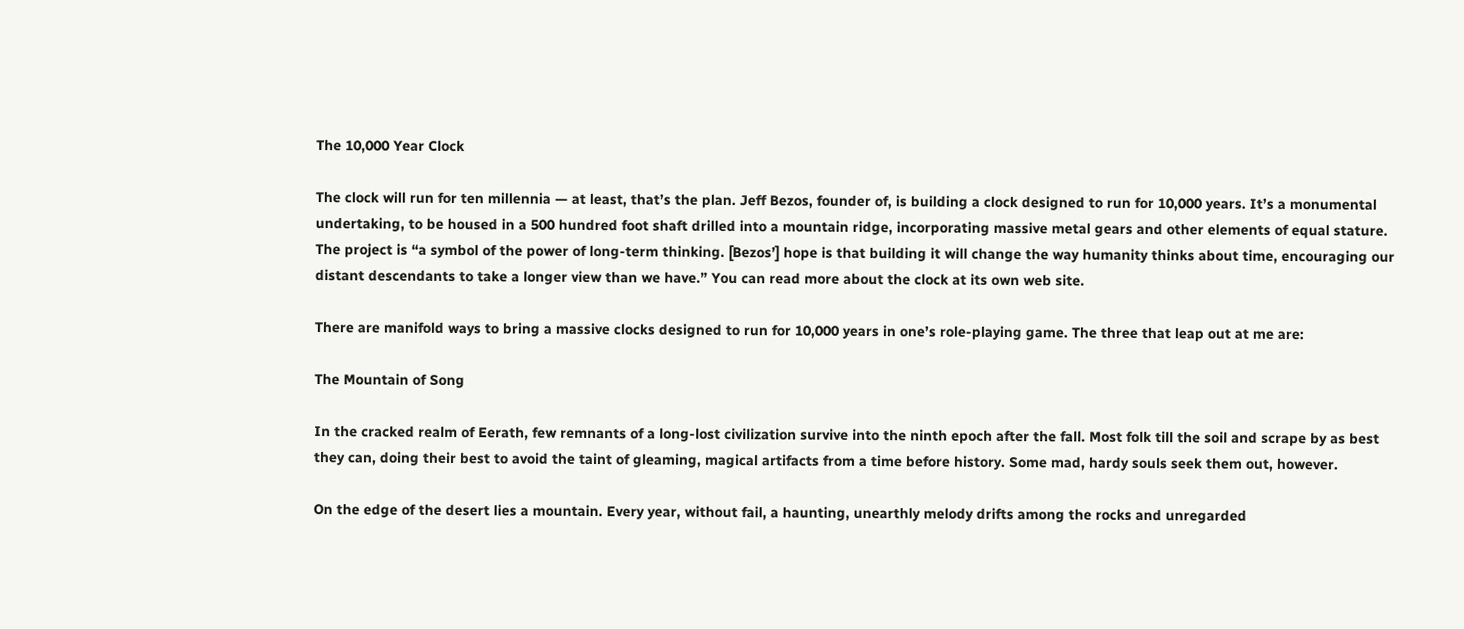The 10,000 Year Clock

The clock will run for ten millennia — at least, that’s the plan. Jeff Bezos, founder of, is building a clock designed to run for 10,000 years. It’s a monumental undertaking, to be housed in a 500 hundred foot shaft drilled into a mountain ridge, incorporating massive metal gears and other elements of equal stature. The project is “a symbol of the power of long-term thinking. [Bezos’] hope is that building it will change the way humanity thinks about time, encouraging our distant descendants to take a longer view than we have.” You can read more about the clock at its own web site.

There are manifold ways to bring a massive clocks designed to run for 10,000 years in one’s role-playing game. The three that leap out at me are:

The Mountain of Song

In the cracked realm of Eerath, few remnants of a long-lost civilization survive into the ninth epoch after the fall. Most folk till the soil and scrape by as best they can, doing their best to avoid the taint of gleaming, magical artifacts from a time before history. Some mad, hardy souls seek them out, however.

On the edge of the desert lies a mountain. Every year, without fail, a haunting, unearthly melody drifts among the rocks and unregarded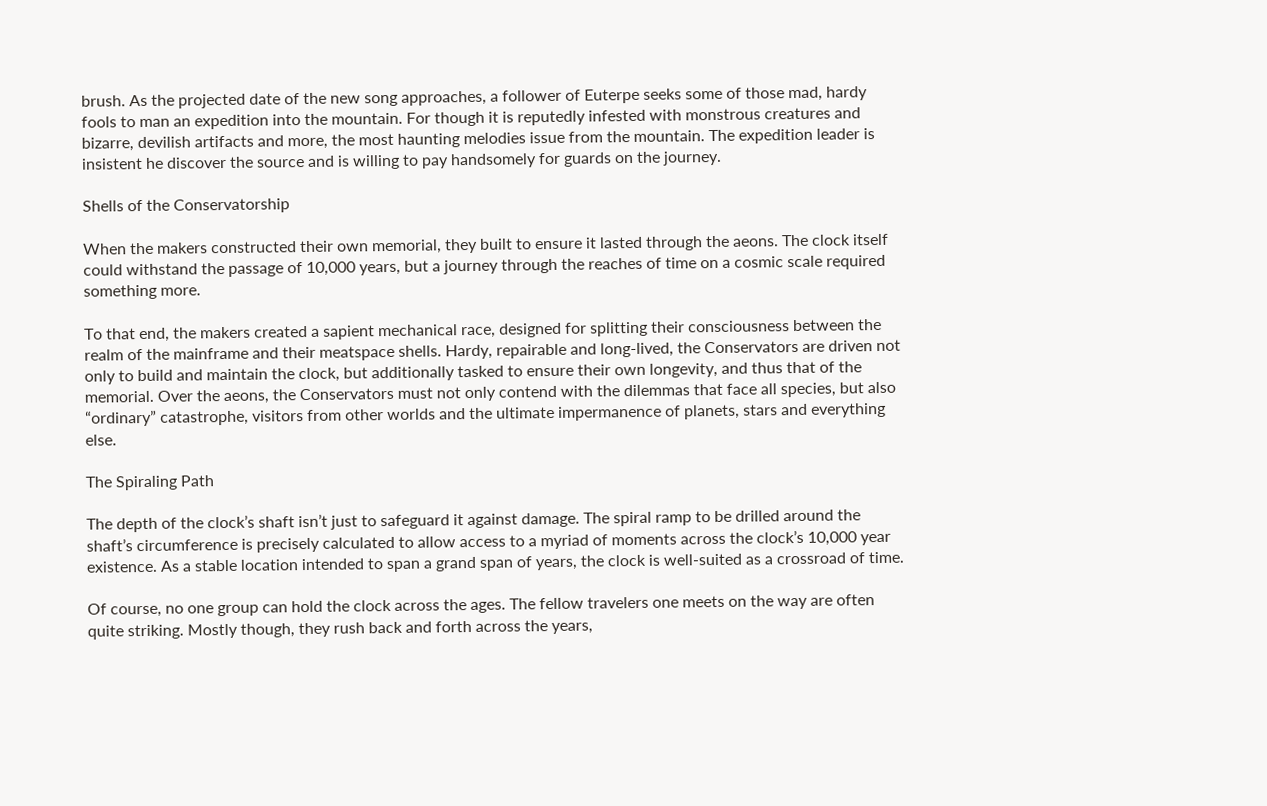brush. As the projected date of the new song approaches, a follower of Euterpe seeks some of those mad, hardy fools to man an expedition into the mountain. For though it is reputedly infested with monstrous creatures and bizarre, devilish artifacts and more, the most haunting melodies issue from the mountain. The expedition leader is insistent he discover the source and is willing to pay handsomely for guards on the journey.

Shells of the Conservatorship

When the makers constructed their own memorial, they built to ensure it lasted through the aeons. The clock itself could withstand the passage of 10,000 years, but a journey through the reaches of time on a cosmic scale required something more.

To that end, the makers created a sapient mechanical race, designed for splitting their consciousness between the realm of the mainframe and their meatspace shells. Hardy, repairable and long-lived, the Conservators are driven not only to build and maintain the clock, but additionally tasked to ensure their own longevity, and thus that of the memorial. Over the aeons, the Conservators must not only contend with the dilemmas that face all species, but also “ordinary” catastrophe, visitors from other worlds and the ultimate impermanence of planets, stars and everything else.

The Spiraling Path

The depth of the clock’s shaft isn’t just to safeguard it against damage. The spiral ramp to be drilled around the shaft’s circumference is precisely calculated to allow access to a myriad of moments across the clock’s 10,000 year existence. As a stable location intended to span a grand span of years, the clock is well-suited as a crossroad of time.

Of course, no one group can hold the clock across the ages. The fellow travelers one meets on the way are often quite striking. Mostly though, they rush back and forth across the years,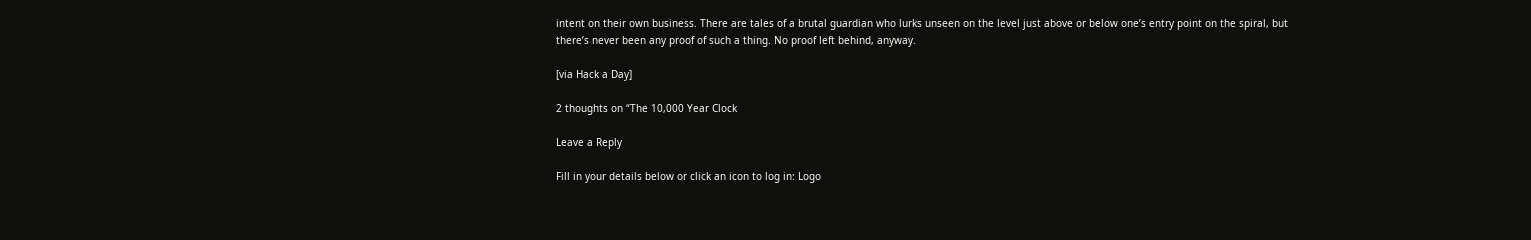intent on their own business. There are tales of a brutal guardian who lurks unseen on the level just above or below one’s entry point on the spiral, but there’s never been any proof of such a thing. No proof left behind, anyway.

[via Hack a Day]

2 thoughts on “The 10,000 Year Clock

Leave a Reply

Fill in your details below or click an icon to log in: Logo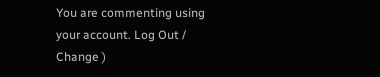You are commenting using your account. Log Out /  Change )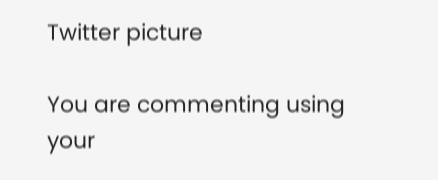Twitter picture

You are commenting using your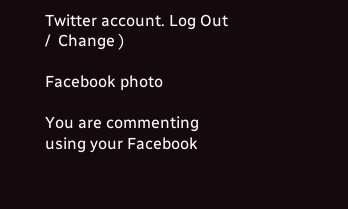Twitter account. Log Out /  Change )

Facebook photo

You are commenting using your Facebook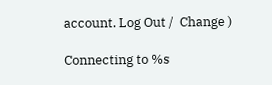account. Log Out /  Change )

Connecting to %s